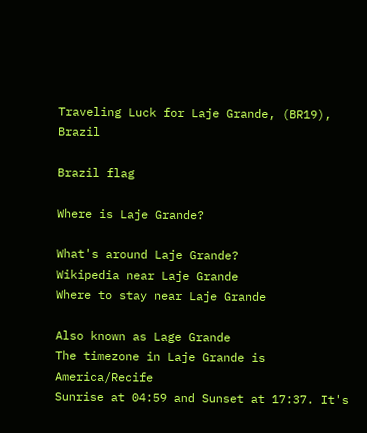Traveling Luck for Laje Grande, (BR19), Brazil

Brazil flag

Where is Laje Grande?

What's around Laje Grande?
Wikipedia near Laje Grande
Where to stay near Laje Grande

Also known as Lage Grande
The timezone in Laje Grande is America/Recife
Sunrise at 04:59 and Sunset at 17:37. It's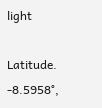light

Latitude. -8.5958°,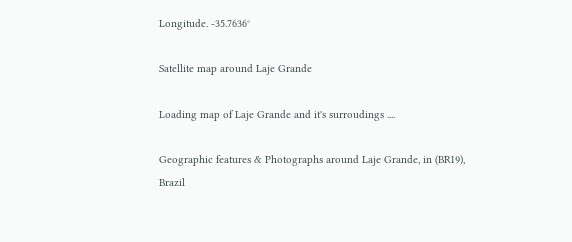Longitude. -35.7636°

Satellite map around Laje Grande

Loading map of Laje Grande and it's surroudings ....

Geographic features & Photographs around Laje Grande, in (BR19), Brazil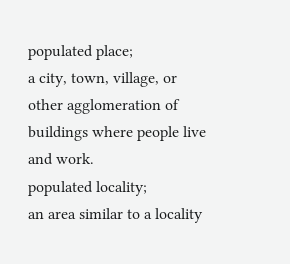populated place;
a city, town, village, or other agglomeration of buildings where people live and work.
populated locality;
an area similar to a locality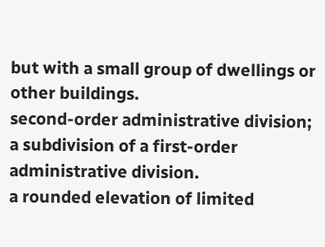but with a small group of dwellings or other buildings.
second-order administrative division;
a subdivision of a first-order administrative division.
a rounded elevation of limited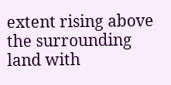extent rising above the surrounding land with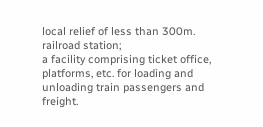local relief of less than 300m.
railroad station;
a facility comprising ticket office, platforms, etc. for loading and unloading train passengers and freight.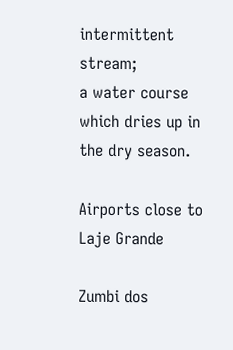intermittent stream;
a water course which dries up in the dry season.

Airports close to Laje Grande

Zumbi dos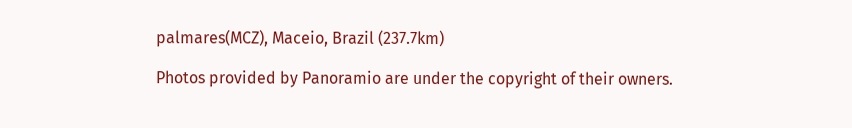palmares(MCZ), Maceio, Brazil (237.7km)

Photos provided by Panoramio are under the copyright of their owners.